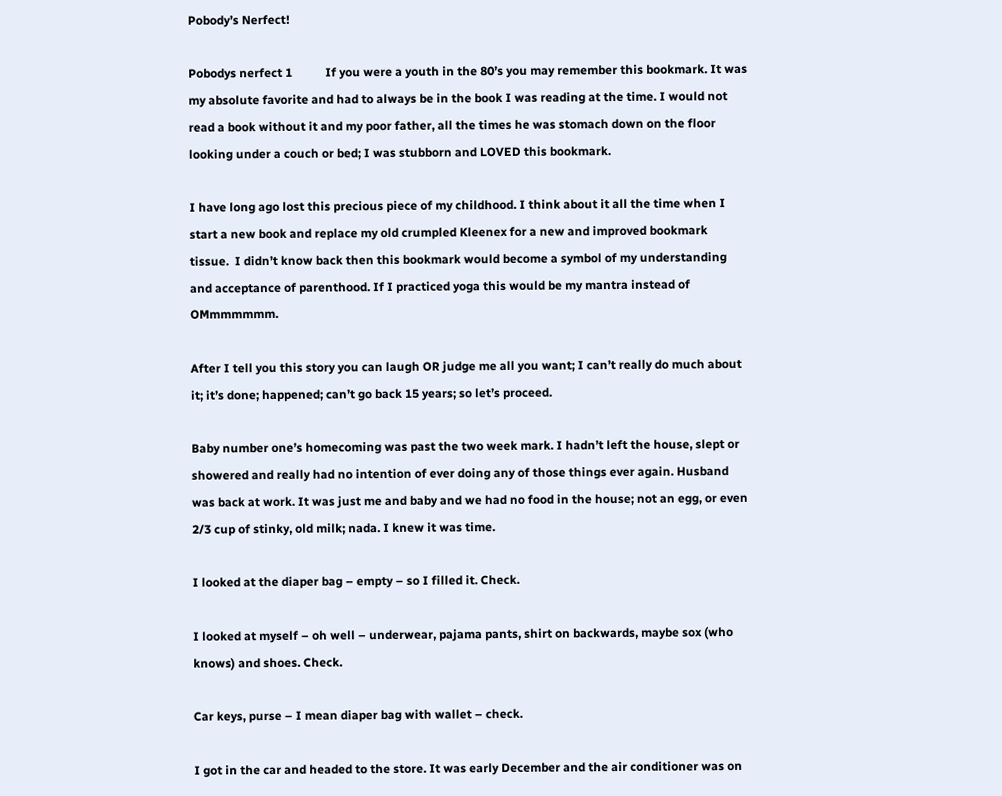Pobody’s Nerfect!

Pobodys nerfect 1           If you were a youth in the 80’s you may remember this bookmark. It was my absolute favorite and had to always be in the book I was reading at the time. I would not read a book without it and my poor father, all the times he was stomach down on the floor looking under a couch or bed; I was stubborn and LOVED this bookmark.

I have long ago lost this precious piece of my childhood. I think about it all the time when I start a new book and replace my old crumpled Kleenex for a new and improved bookmark tissue.  I didn’t know back then this bookmark would become a symbol of my understanding and acceptance of parenthood. If I practiced yoga this would be my mantra instead of OMmmmmmm.

After I tell you this story you can laugh OR judge me all you want; I can’t really do much about it; it’s done; happened; can’t go back 15 years; so let’s proceed.

Baby number one’s homecoming was past the two week mark. I hadn’t left the house, slept or showered and really had no intention of ever doing any of those things ever again. Husband was back at work. It was just me and baby and we had no food in the house; not an egg, or even 2/3 cup of stinky, old milk; nada. I knew it was time.

I looked at the diaper bag – empty – so I filled it. Check.

I looked at myself – oh well – underwear, pajama pants, shirt on backwards, maybe sox (who knows) and shoes. Check.

Car keys, purse – I mean diaper bag with wallet – check.

I got in the car and headed to the store. It was early December and the air conditioner was on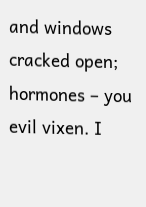and windows cracked open; hormones – you evil vixen. I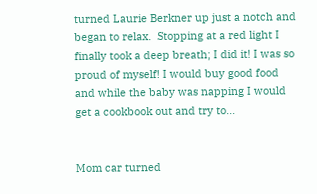turned Laurie Berkner up just a notch and began to relax.  Stopping at a red light I finally took a deep breath; I did it! I was so proud of myself! I would buy good food and while the baby was napping I would get a cookbook out and try to…


Mom car turned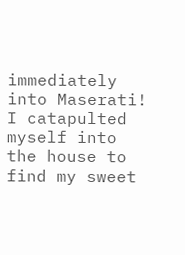immediately into Maserati!  I catapulted myself into the house to find my sweet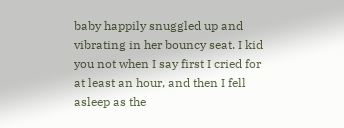baby happily snuggled up and vibrating in her bouncy seat. I kid you not when I say first I cried for at least an hour, and then I fell asleep as the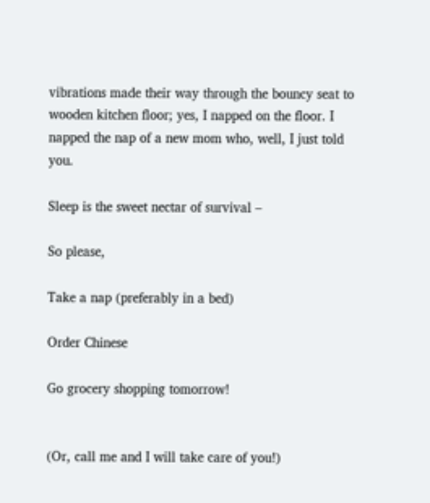vibrations made their way through the bouncy seat to wooden kitchen floor; yes, I napped on the floor. I napped the nap of a new mom who, well, I just told you.

Sleep is the sweet nectar of survival –

So please,

Take a nap (preferably in a bed)

Order Chinese

Go grocery shopping tomorrow!


(Or, call me and I will take care of you!)